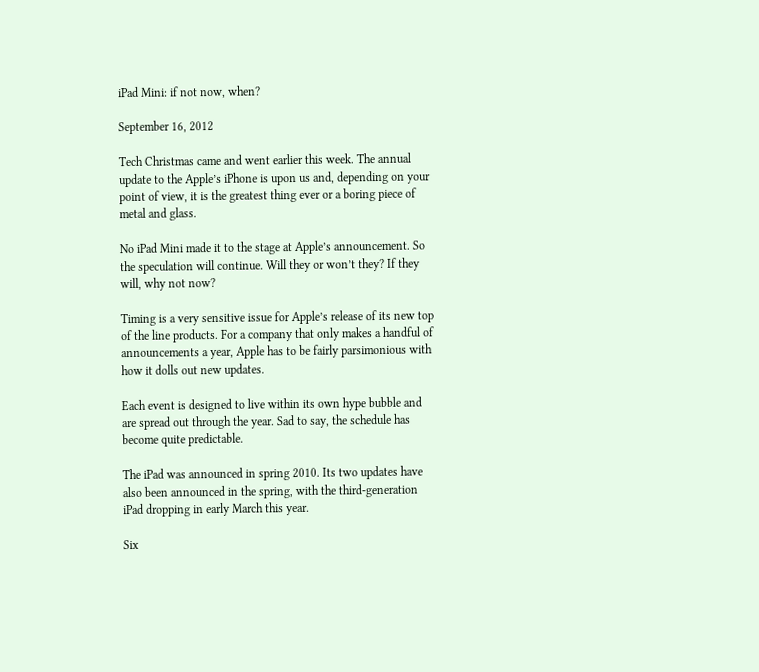iPad Mini: if not now, when?

September 16, 2012

Tech Christmas came and went earlier this week. The annual update to the Apple’s iPhone is upon us and, depending on your point of view, it is the greatest thing ever or a boring piece of metal and glass.

No iPad Mini made it to the stage at Apple’s announcement. So the speculation will continue. Will they or won’t they? If they will, why not now?

Timing is a very sensitive issue for Apple’s release of its new top of the line products. For a company that only makes a handful of announcements a year, Apple has to be fairly parsimonious with how it dolls out new updates.

Each event is designed to live within its own hype bubble and are spread out through the year. Sad to say, the schedule has become quite predictable.

The iPad was announced in spring 2010. Its two updates have also been announced in the spring, with the third-generation iPad dropping in early March this year.

Six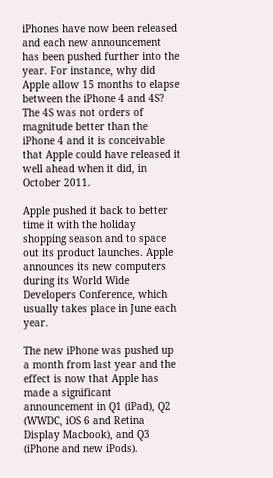iPhones have now been released and each new announcement has been pushed further into the year. For instance, why did Apple allow 15 months to elapse between the iPhone 4 and 4S? The 4S was not orders of magnitude better than the iPhone 4 and it is conceivable that Apple could have released it well ahead when it did, in October 2011.

Apple pushed it back to better time it with the holiday shopping season and to space out its product launches. Apple announces its new computers during its World Wide Developers Conference, which usually takes place in June each year.

The new iPhone was pushed up a month from last year and the effect is now that Apple has made a significant announcement in Q1 (iPad), Q2 (WWDC, iOS 6 and Retina Display Macbook), and Q3 (iPhone and new iPods).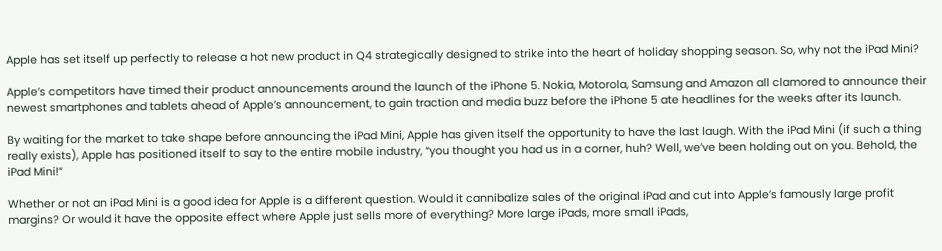Apple has set itself up perfectly to release a hot new product in Q4 strategically designed to strike into the heart of holiday shopping season. So, why not the iPad Mini?

Apple’s competitors have timed their product announcements around the launch of the iPhone 5. Nokia, Motorola, Samsung and Amazon all clamored to announce their newest smartphones and tablets ahead of Apple’s announcement, to gain traction and media buzz before the iPhone 5 ate headlines for the weeks after its launch.

By waiting for the market to take shape before announcing the iPad Mini, Apple has given itself the opportunity to have the last laugh. With the iPad Mini (if such a thing really exists), Apple has positioned itself to say to the entire mobile industry, “you thought you had us in a corner, huh? Well, we’ve been holding out on you. Behold, the iPad Mini!”

Whether or not an iPad Mini is a good idea for Apple is a different question. Would it cannibalize sales of the original iPad and cut into Apple’s famously large profit margins? Or would it have the opposite effect where Apple just sells more of everything? More large iPads, more small iPads,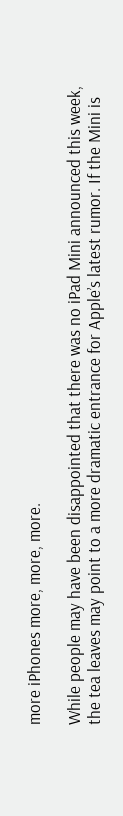more iPhones more, more, more.

While people may have been disappointed that there was no iPad Mini announced this week, the tea leaves may point to a more dramatic entrance for Apple’s latest rumor. If the Mini is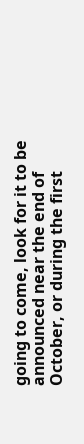going to come, look for it to be announced near the end of October, or during the first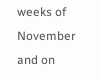weeks of November and on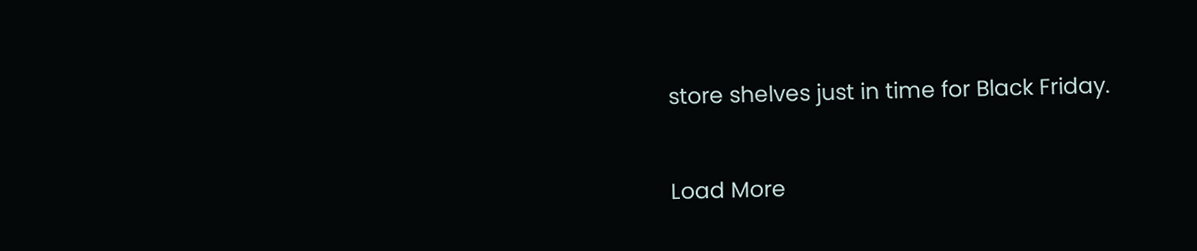store shelves just in time for Black Friday.


Load More